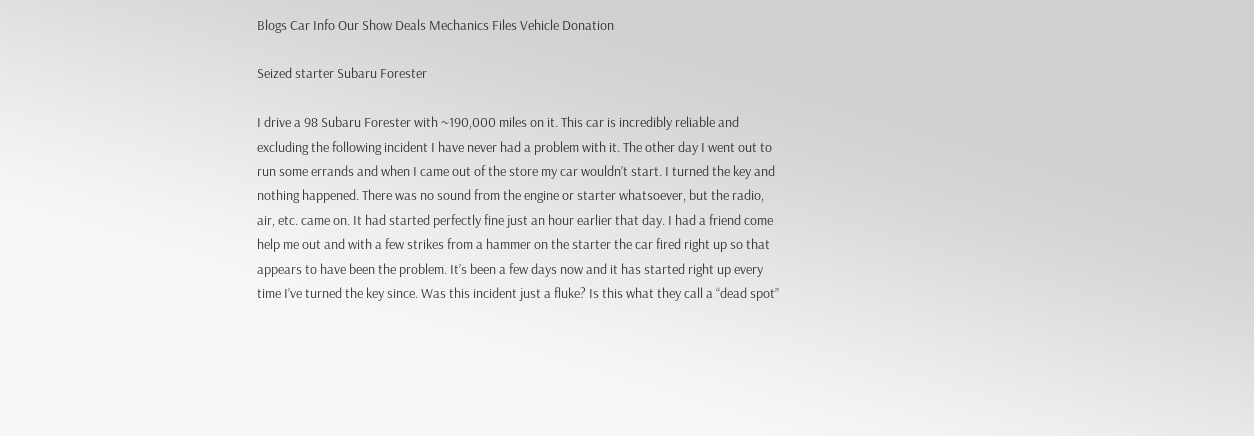Blogs Car Info Our Show Deals Mechanics Files Vehicle Donation

Seized starter Subaru Forester

I drive a 98 Subaru Forester with ~190,000 miles on it. This car is incredibly reliable and excluding the following incident I have never had a problem with it. The other day I went out to run some errands and when I came out of the store my car wouldn’t start. I turned the key and nothing happened. There was no sound from the engine or starter whatsoever, but the radio, air, etc. came on. It had started perfectly fine just an hour earlier that day. I had a friend come help me out and with a few strikes from a hammer on the starter the car fired right up so that appears to have been the problem. It’s been a few days now and it has started right up every time I’ve turned the key since. Was this incident just a fluke? Is this what they call a “dead spot”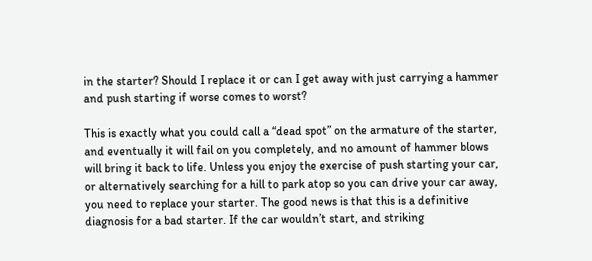in the starter? Should I replace it or can I get away with just carrying a hammer and push starting if worse comes to worst?

This is exactly what you could call a “dead spot” on the armature of the starter, and eventually it will fail on you completely, and no amount of hammer blows will bring it back to life. Unless you enjoy the exercise of push starting your car, or alternatively searching for a hill to park atop so you can drive your car away, you need to replace your starter. The good news is that this is a definitive diagnosis for a bad starter. If the car wouldn’t start, and striking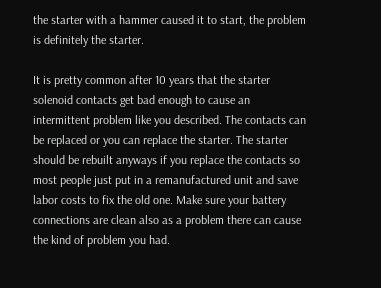the starter with a hammer caused it to start, the problem is definitely the starter.

It is pretty common after 10 years that the starter solenoid contacts get bad enough to cause an intermittent problem like you described. The contacts can be replaced or you can replace the starter. The starter should be rebuilt anyways if you replace the contacts so most people just put in a remanufactured unit and save labor costs to fix the old one. Make sure your battery connections are clean also as a problem there can cause the kind of problem you had.